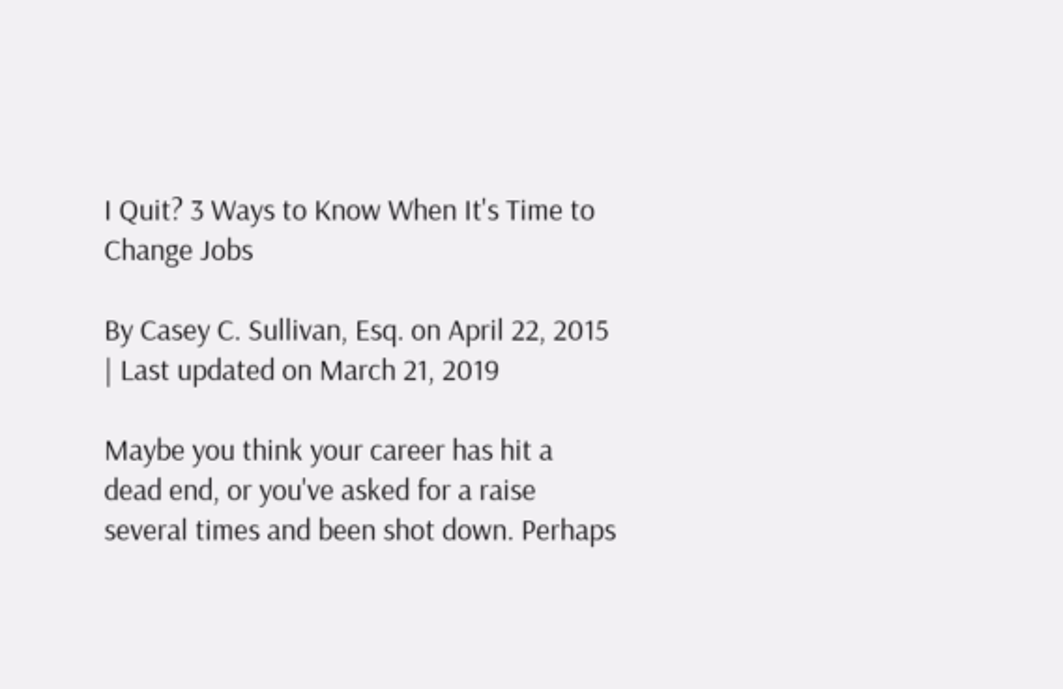I Quit? 3 Ways to Know When It's Time to Change Jobs

By Casey C. Sullivan, Esq. on April 22, 2015 | Last updated on March 21, 2019

Maybe you think your career has hit a dead end, or you've asked for a raise several times and been shot down. Perhaps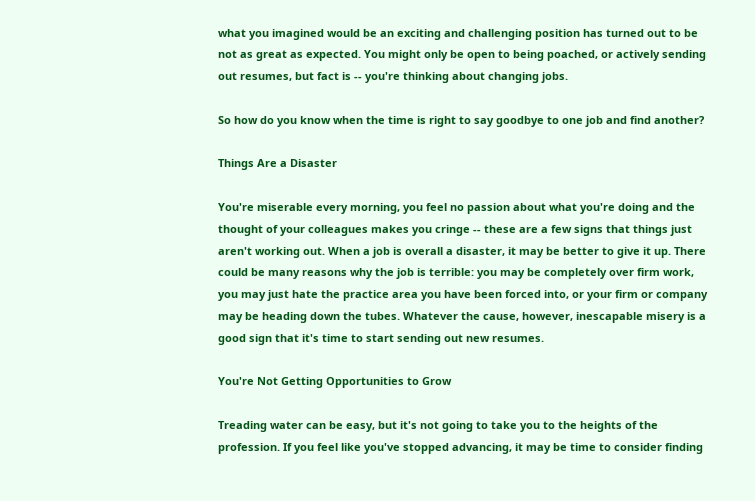what you imagined would be an exciting and challenging position has turned out to be not as great as expected. You might only be open to being poached, or actively sending out resumes, but fact is -- you're thinking about changing jobs.

So how do you know when the time is right to say goodbye to one job and find another?

Things Are a Disaster

You're miserable every morning, you feel no passion about what you're doing and the thought of your colleagues makes you cringe -- these are a few signs that things just aren't working out. When a job is overall a disaster, it may be better to give it up. There could be many reasons why the job is terrible: you may be completely over firm work, you may just hate the practice area you have been forced into, or your firm or company may be heading down the tubes. Whatever the cause, however, inescapable misery is a good sign that it's time to start sending out new resumes.

You're Not Getting Opportunities to Grow

Treading water can be easy, but it's not going to take you to the heights of the profession. If you feel like you've stopped advancing, it may be time to consider finding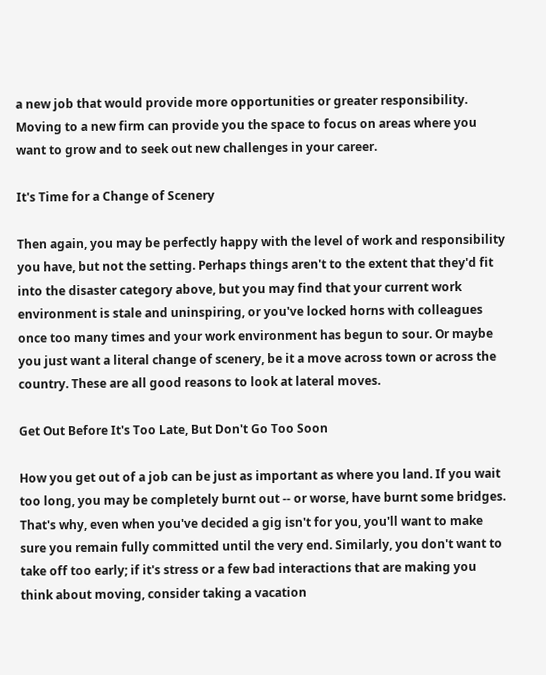a new job that would provide more opportunities or greater responsibility. Moving to a new firm can provide you the space to focus on areas where you want to grow and to seek out new challenges in your career.

It's Time for a Change of Scenery

Then again, you may be perfectly happy with the level of work and responsibility you have, but not the setting. Perhaps things aren't to the extent that they'd fit into the disaster category above, but you may find that your current work environment is stale and uninspiring, or you've locked horns with colleagues once too many times and your work environment has begun to sour. Or maybe you just want a literal change of scenery, be it a move across town or across the country. These are all good reasons to look at lateral moves.

Get Out Before It's Too Late, But Don't Go Too Soon

How you get out of a job can be just as important as where you land. If you wait too long, you may be completely burnt out -- or worse, have burnt some bridges. That's why, even when you've decided a gig isn't for you, you'll want to make sure you remain fully committed until the very end. Similarly, you don't want to take off too early; if it's stress or a few bad interactions that are making you think about moving, consider taking a vacation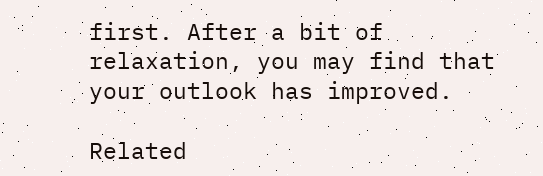first. After a bit of relaxation, you may find that your outlook has improved.

Related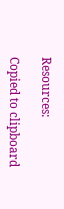Resources:

Copied to clipboard